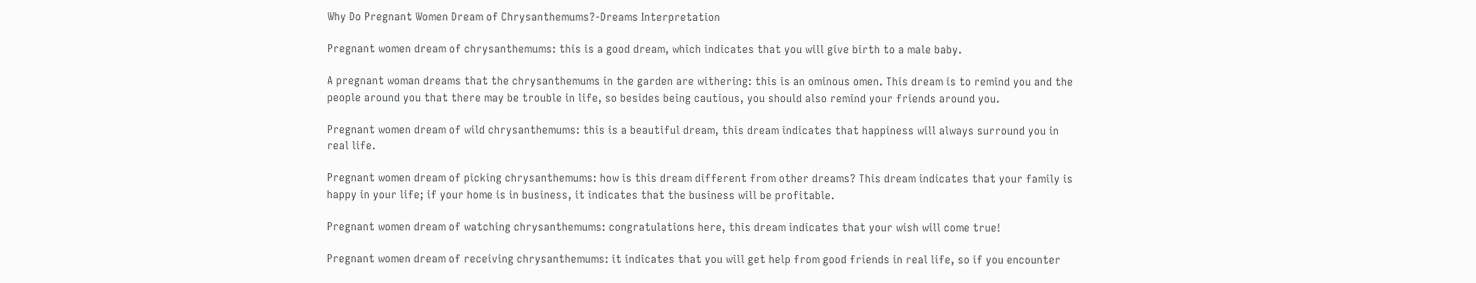Why Do Pregnant Women Dream of Chrysanthemums?-Dreams Interpretation

Pregnant women dream of chrysanthemums: this is a good dream, which indicates that you will give birth to a male baby.

A pregnant woman dreams that the chrysanthemums in the garden are withering: this is an ominous omen. This dream is to remind you and the people around you that there may be trouble in life, so besides being cautious, you should also remind your friends around you.

Pregnant women dream of wild chrysanthemums: this is a beautiful dream, this dream indicates that happiness will always surround you in real life.

Pregnant women dream of picking chrysanthemums: how is this dream different from other dreams? This dream indicates that your family is happy in your life; if your home is in business, it indicates that the business will be profitable.

Pregnant women dream of watching chrysanthemums: congratulations here, this dream indicates that your wish will come true!

Pregnant women dream of receiving chrysanthemums: it indicates that you will get help from good friends in real life, so if you encounter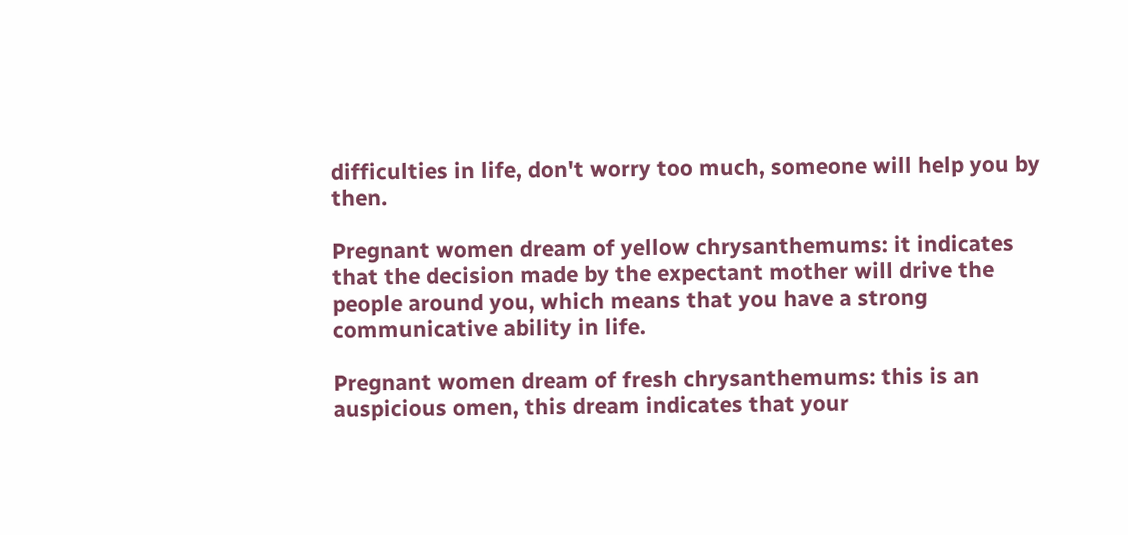difficulties in life, don't worry too much, someone will help you by then.

Pregnant women dream of yellow chrysanthemums: it indicates that the decision made by the expectant mother will drive the people around you, which means that you have a strong communicative ability in life.

Pregnant women dream of fresh chrysanthemums: this is an auspicious omen, this dream indicates that your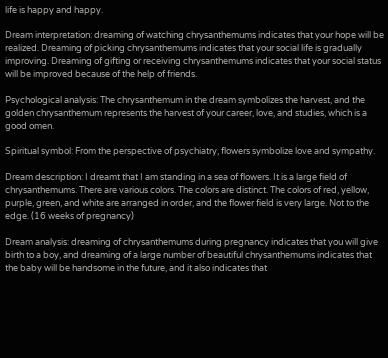life is happy and happy.

Dream interpretation: dreaming of watching chrysanthemums indicates that your hope will be realized. Dreaming of picking chrysanthemums indicates that your social life is gradually improving. Dreaming of gifting or receiving chrysanthemums indicates that your social status will be improved because of the help of friends.

Psychological analysis: The chrysanthemum in the dream symbolizes the harvest, and the golden chrysanthemum represents the harvest of your career, love, and studies, which is a good omen.

Spiritual symbol: From the perspective of psychiatry, flowers symbolize love and sympathy.

Dream description: I dreamt that I am standing in a sea of flowers. It is a large field of chrysanthemums. There are various colors. The colors are distinct. The colors of red, yellow, purple, green, and white are arranged in order, and the flower field is very large. Not to the edge. (16 weeks of pregnancy)

Dream analysis: dreaming of chrysanthemums during pregnancy indicates that you will give birth to a boy, and dreaming of a large number of beautiful chrysanthemums indicates that the baby will be handsome in the future, and it also indicates that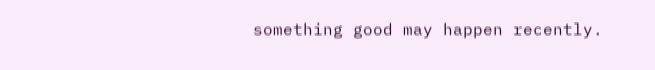something good may happen recently.